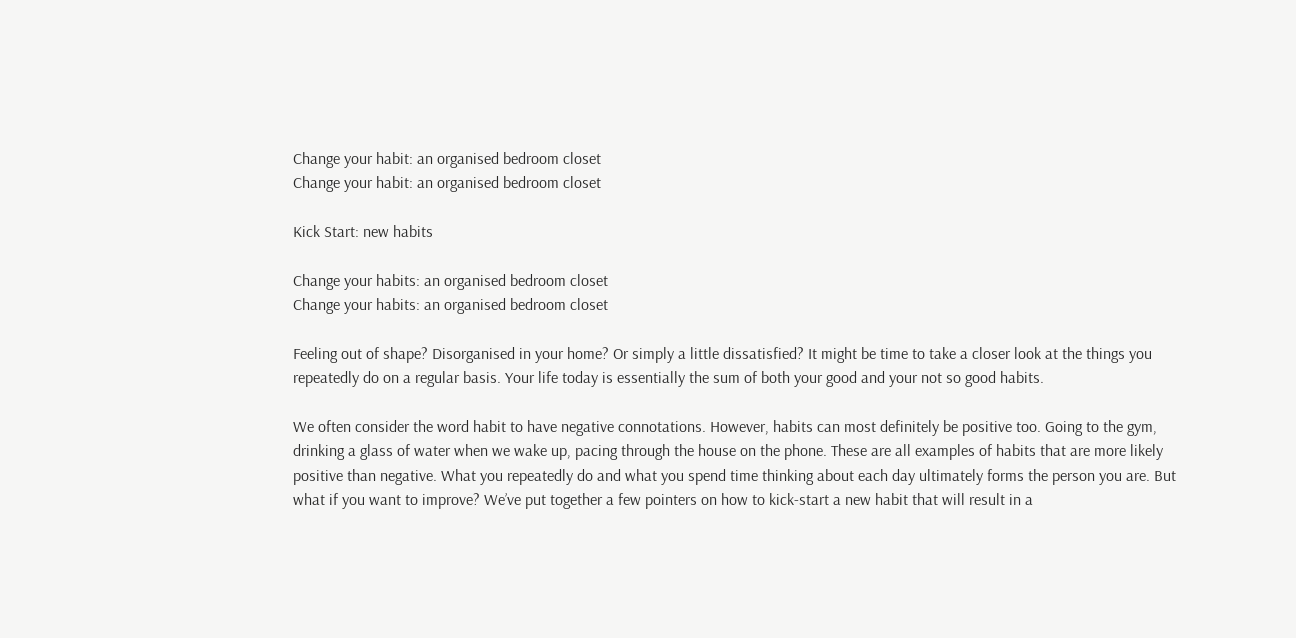Change your habit: an organised bedroom closet
Change your habit: an organised bedroom closet

Kick Start: new habits

Change your habits: an organised bedroom closet
Change your habits: an organised bedroom closet

Feeling out of shape? Disorganised in your home? Or simply a little dissatisfied? It might be time to take a closer look at the things you repeatedly do on a regular basis. Your life today is essentially the sum of both your good and your not so good habits.

We often consider the word habit to have negative connotations. However, habits can most definitely be positive too. Going to the gym, drinking a glass of water when we wake up, pacing through the house on the phone. These are all examples of habits that are more likely positive than negative. What you repeatedly do and what you spend time thinking about each day ultimately forms the person you are. But what if you want to improve? We’ve put together a few pointers on how to kick-start a new habit that will result in a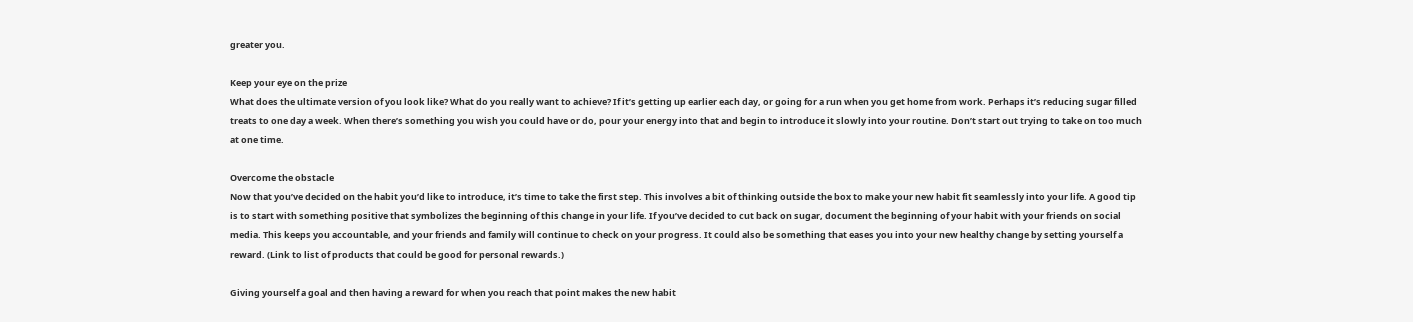greater you.

Keep your eye on the prize
What does the ultimate version of you look like? What do you really want to achieve? If it’s getting up earlier each day, or going for a run when you get home from work. Perhaps it’s reducing sugar filled treats to one day a week. When there’s something you wish you could have or do, pour your energy into that and begin to introduce it slowly into your routine. Don’t start out trying to take on too much at one time.

Overcome the obstacle
Now that you’ve decided on the habit you’d like to introduce, it’s time to take the first step. This involves a bit of thinking outside the box to make your new habit fit seamlessly into your life. A good tip is to start with something positive that symbolizes the beginning of this change in your life. If you’ve decided to cut back on sugar, document the beginning of your habit with your friends on social media. This keeps you accountable, and your friends and family will continue to check on your progress. It could also be something that eases you into your new healthy change by setting yourself a reward. (Link to list of products that could be good for personal rewards.)

Giving yourself a goal and then having a reward for when you reach that point makes the new habit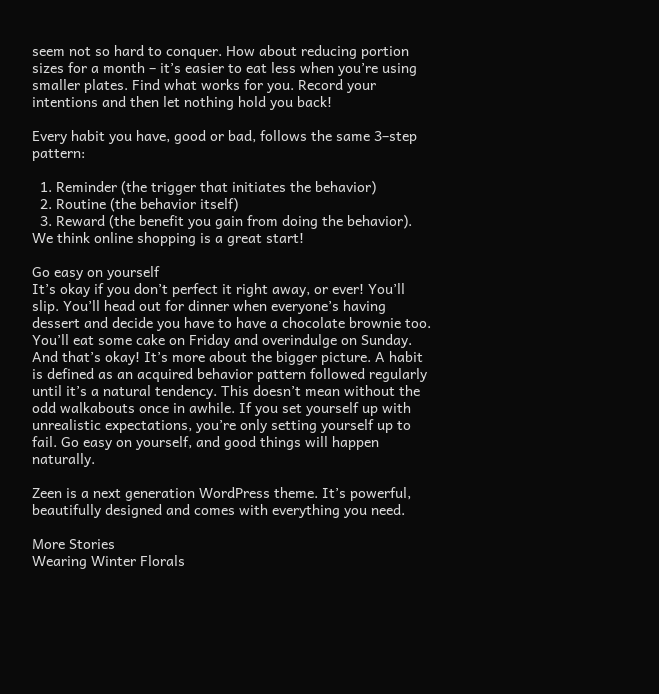seem not so hard to conquer. How about reducing portion sizes for a month – it’s easier to eat less when you’re using smaller plates. Find what works for you. Record your intentions and then let nothing hold you back!

Every habit you have, good or bad, follows the same 3–step pattern:

  1. Reminder (the trigger that initiates the behavior)
  2. Routine (the behavior itself)
  3. Reward (the benefit you gain from doing the behavior). We think online shopping is a great start!

Go easy on yourself
It’s okay if you don’t perfect it right away, or ever! You’ll slip. You’ll head out for dinner when everyone’s having dessert and decide you have to have a chocolate brownie too. You’ll eat some cake on Friday and overindulge on Sunday. And that’s okay! It’s more about the bigger picture. A habit is defined as an acquired behavior pattern followed regularly until it’s a natural tendency. This doesn’t mean without the odd walkabouts once in awhile. If you set yourself up with unrealistic expectations, you’re only setting yourself up to fail. Go easy on yourself, and good things will happen naturally.

Zeen is a next generation WordPress theme. It’s powerful, beautifully designed and comes with everything you need.

More Stories
Wearing Winter Florals